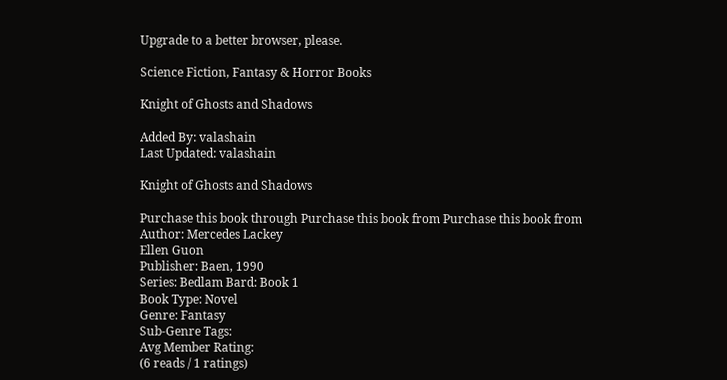Upgrade to a better browser, please.

Science Fiction, Fantasy & Horror Books

Knight of Ghosts and Shadows

Added By: valashain
Last Updated: valashain

Knight of Ghosts and Shadows

Purchase this book through Purchase this book from Purchase this book from
Author: Mercedes Lackey
Ellen Guon
Publisher: Baen, 1990
Series: Bedlam Bard: Book 1
Book Type: Novel
Genre: Fantasy
Sub-Genre Tags:
Avg Member Rating:
(6 reads / 1 ratings)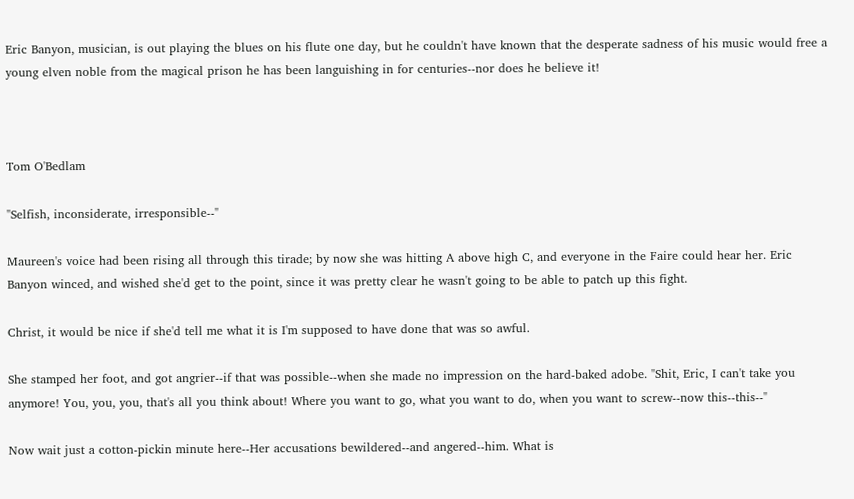Eric Banyon, musician, is out playing the blues on his flute one day, but he couldn't have known that the desperate sadness of his music would free a young elven noble from the magical prison he has been languishing in for centuries--nor does he believe it!



Tom O'Bedlam

"Selfish, inconsiderate, irresponsible--"

Maureen's voice had been rising all through this tirade; by now she was hitting A above high C, and everyone in the Faire could hear her. Eric Banyon winced, and wished she'd get to the point, since it was pretty clear he wasn't going to be able to patch up this fight.

Christ, it would be nice if she'd tell me what it is I'm supposed to have done that was so awful.

She stamped her foot, and got angrier--if that was possible--when she made no impression on the hard-baked adobe. "Shit, Eric, I can't take you anymore! You, you, you, that's all you think about! Where you want to go, what you want to do, when you want to screw--now this--this--"

Now wait just a cotton-pickin minute here--Her accusations bewildered--and angered--him. What is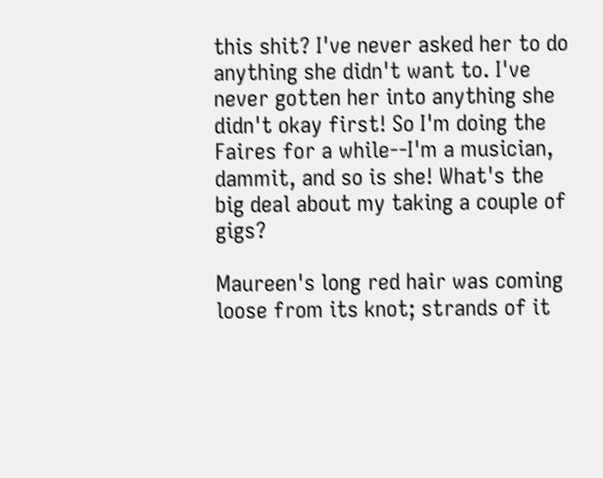this shit? I've never asked her to do anything she didn't want to. I've never gotten her into anything she didn't okay first! So I'm doing the Faires for a while--I'm a musician, dammit, and so is she! What's the big deal about my taking a couple of gigs?

Maureen's long red hair was coming loose from its knot; strands of it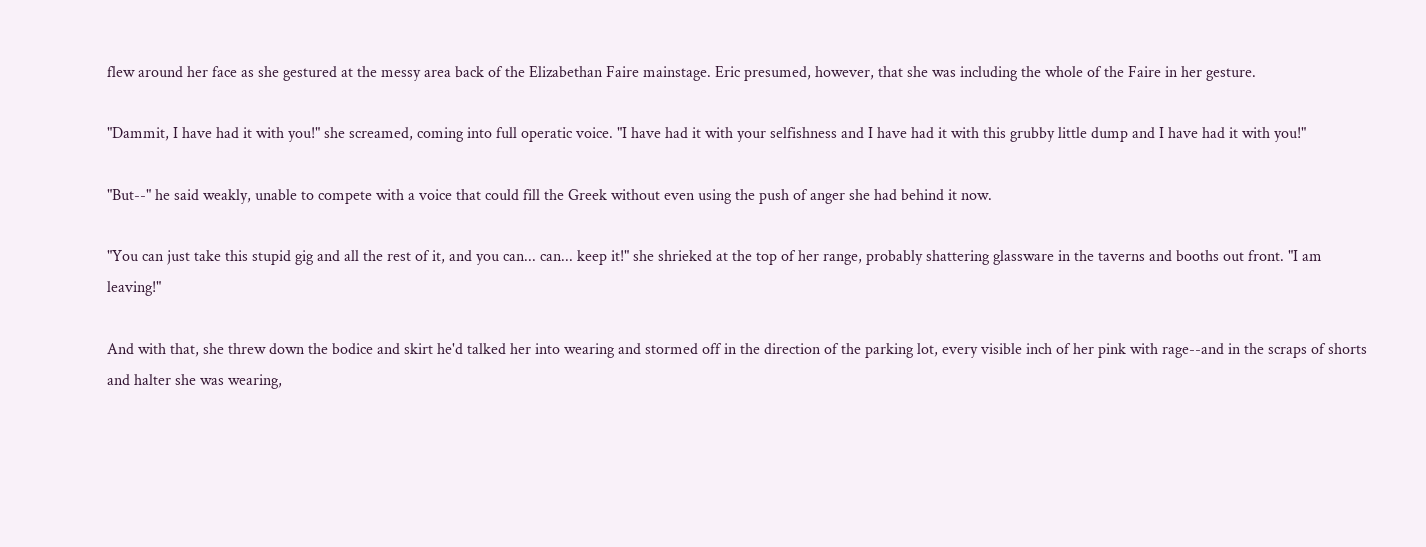flew around her face as she gestured at the messy area back of the Elizabethan Faire mainstage. Eric presumed, however, that she was including the whole of the Faire in her gesture.

"Dammit, I have had it with you!" she screamed, coming into full operatic voice. "I have had it with your selfishness and I have had it with this grubby little dump and I have had it with you!"

"But--" he said weakly, unable to compete with a voice that could fill the Greek without even using the push of anger she had behind it now.

"You can just take this stupid gig and all the rest of it, and you can... can... keep it!" she shrieked at the top of her range, probably shattering glassware in the taverns and booths out front. "I am leaving!"

And with that, she threw down the bodice and skirt he'd talked her into wearing and stormed off in the direction of the parking lot, every visible inch of her pink with rage--and in the scraps of shorts and halter she was wearing,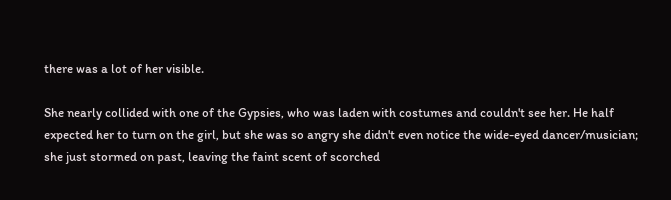there was a lot of her visible.

She nearly collided with one of the Gypsies, who was laden with costumes and couldn't see her. He half expected her to turn on the girl, but she was so angry she didn't even notice the wide-eyed dancer/musician; she just stormed on past, leaving the faint scent of scorched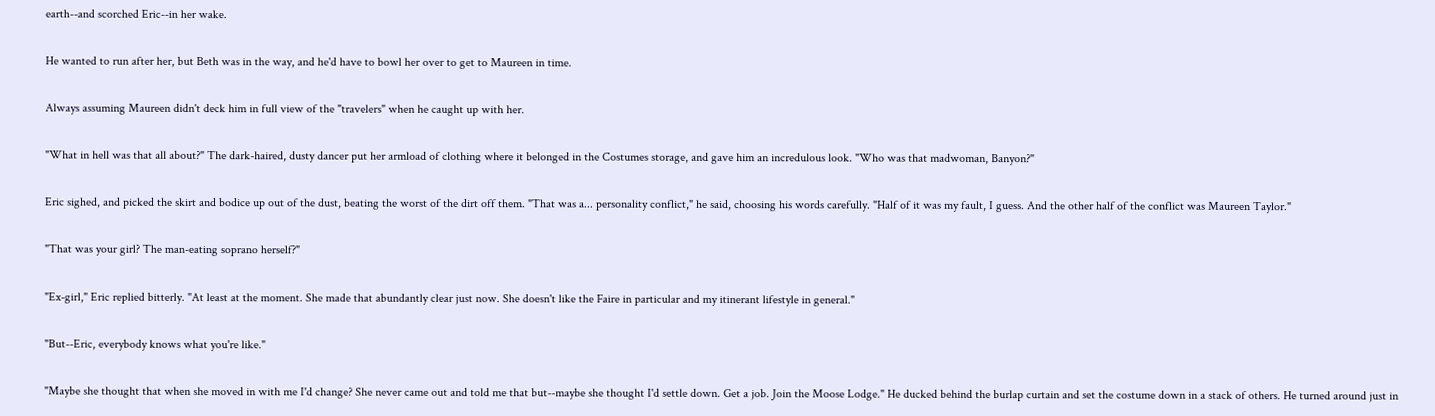earth--and scorched Eric--in her wake.

He wanted to run after her, but Beth was in the way, and he'd have to bowl her over to get to Maureen in time.

Always assuming Maureen didn't deck him in full view of the "travelers" when he caught up with her.

"What in hell was that all about?" The dark-haired, dusty dancer put her armload of clothing where it belonged in the Costumes storage, and gave him an incredulous look. "Who was that madwoman, Banyon?"

Eric sighed, and picked the skirt and bodice up out of the dust, beating the worst of the dirt off them. "That was a... personality conflict," he said, choosing his words carefully. "Half of it was my fault, I guess. And the other half of the conflict was Maureen Taylor."

"That was your girl? The man-eating soprano herself?"

"Ex-girl," Eric replied bitterly. "At least at the moment. She made that abundantly clear just now. She doesn't like the Faire in particular and my itinerant lifestyle in general."

"But--Eric, everybody knows what you're like."

"Maybe she thought that when she moved in with me I'd change? She never came out and told me that but--maybe she thought I'd settle down. Get a job. Join the Moose Lodge." He ducked behind the burlap curtain and set the costume down in a stack of others. He turned around just in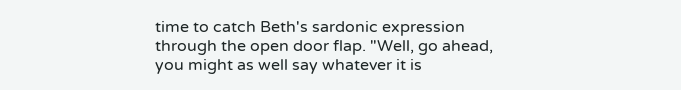time to catch Beth's sardonic expression through the open door flap. "Well, go ahead, you might as well say whatever it is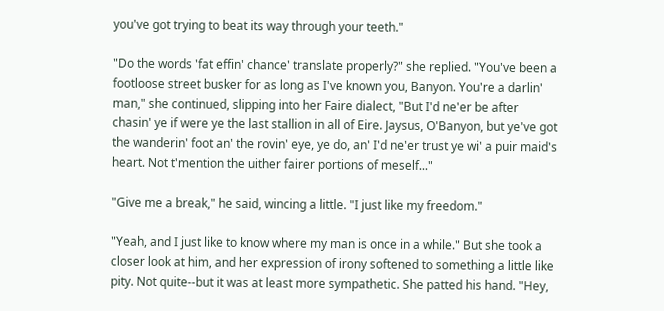you've got trying to beat its way through your teeth."

"Do the words 'fat effin' chance' translate properly?" she replied. "You've been a footloose street busker for as long as I've known you, Banyon. You're a darlin' man," she continued, slipping into her Faire dialect, "But I'd ne'er be after chasin' ye if were ye the last stallion in all of Eire. Jaysus, O'Banyon, but ye've got the wanderin' foot an' the rovin' eye, ye do, an' I'd ne'er trust ye wi' a puir maid's heart. Not t'mention the uither fairer portions of meself..."

"Give me a break," he said, wincing a little. "I just like my freedom."

"Yeah, and I just like to know where my man is once in a while." But she took a closer look at him, and her expression of irony softened to something a little like pity. Not quite--but it was at least more sympathetic. She patted his hand. "Hey,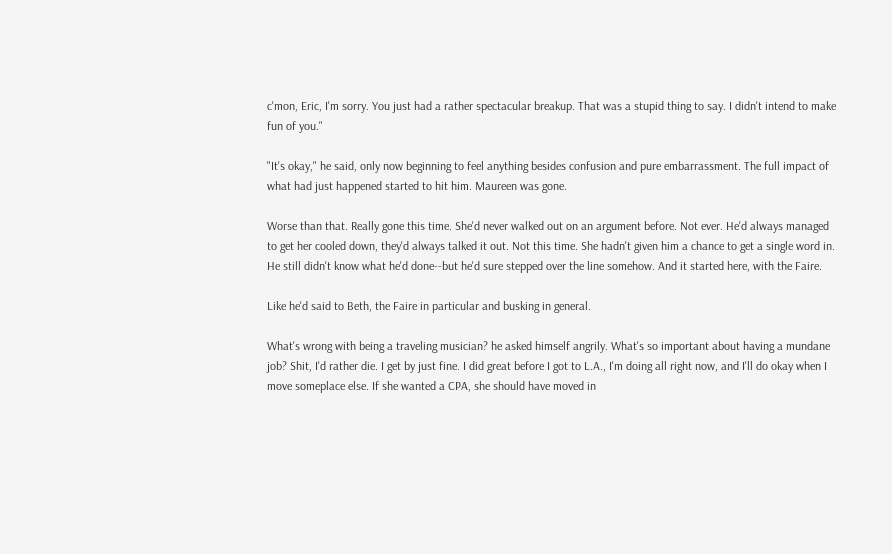c'mon, Eric, I'm sorry. You just had a rather spectacular breakup. That was a stupid thing to say. I didn't intend to make fun of you."

"It's okay," he said, only now beginning to feel anything besides confusion and pure embarrassment. The full impact of what had just happened started to hit him. Maureen was gone.

Worse than that. Really gone this time. She'd never walked out on an argument before. Not ever. He'd always managed to get her cooled down, they'd always talked it out. Not this time. She hadn't given him a chance to get a single word in. He still didn't know what he'd done--but he'd sure stepped over the line somehow. And it started here, with the Faire.

Like he'd said to Beth, the Faire in particular and busking in general.

What's wrong with being a traveling musician? he asked himself angrily. What's so important about having a mundane job? Shit, I'd rather die. I get by just fine. I did great before I got to L.A., I'm doing all right now, and I'll do okay when I move someplace else. If she wanted a CPA, she should have moved in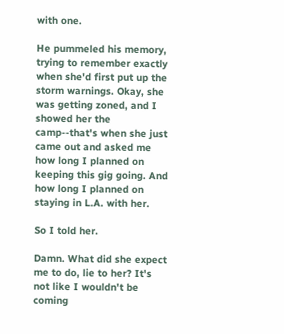with one.

He pummeled his memory, trying to remember exactly when she'd first put up the storm warnings. Okay, she was getting zoned, and I showed her the camp--that's when she just came out and asked me how long I planned on keeping this gig going. And how long I planned on staying in L.A. with her.

So I told her.

Damn. What did she expect me to do, lie to her? It's not like I wouldn't be coming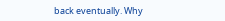back eventually. Why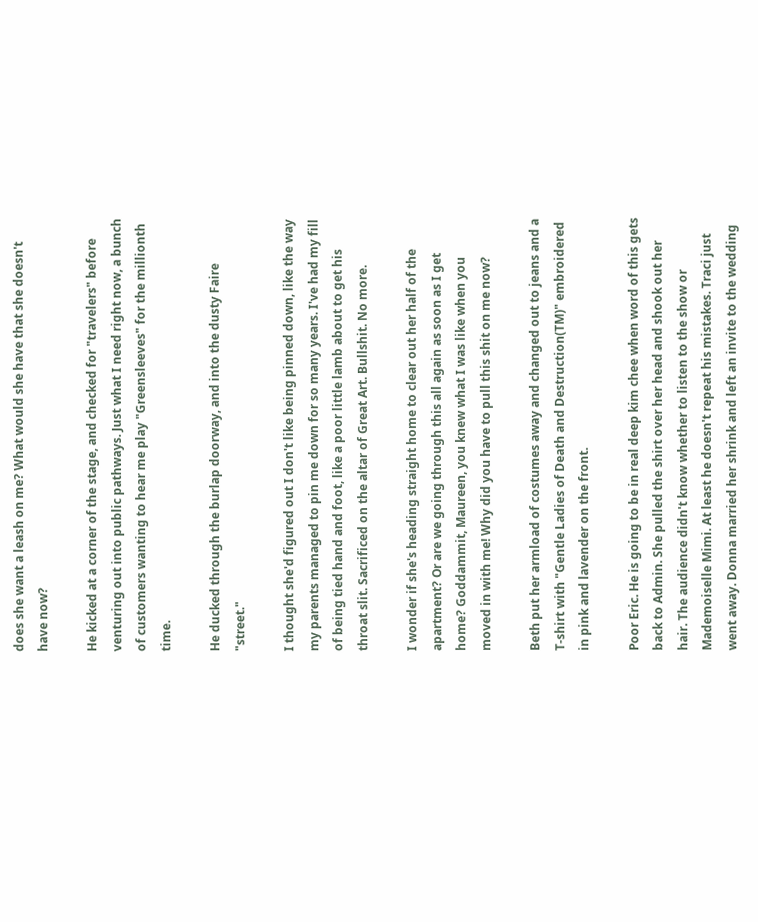does she want a leash on me? What would she have that she doesn't have now?

He kicked at a corner of the stage, and checked for "travelers" before venturing out into public pathways. Just what I need right now, a bunch of customers wanting to hear me play "Greensleeves" for the millionth time.

He ducked through the burlap doorway, and into the dusty Faire "street."

I thought she'd figured out I don't like being pinned down, like the way my parents managed to pin me down for so many years. I've had my fill of being tied hand and foot, like a poor little lamb about to get his throat slit. Sacrificed on the altar of Great Art. Bullshit. No more.

I wonder if she's heading straight home to clear out her half of the apartment? Or are we going through this all again as soon as I get home? Goddammit, Maureen, you knew what I was like when you moved in with me! Why did you have to pull this shit on me now?

Beth put her armload of costumes away and changed out to jeans and a T-shirt with "Gentle Ladies of Death and Destruction(TM)" embroidered in pink and lavender on the front.

Poor Eric. He is going to be in real deep kim chee when word of this gets back to Admin. She pulled the shirt over her head and shook out her hair. The audience didn't know whether to listen to the show or Mademoiselle Mimi. At least he doesn't repeat his mistakes. Traci just went away. Donna married her shrink and left an invite to the wedding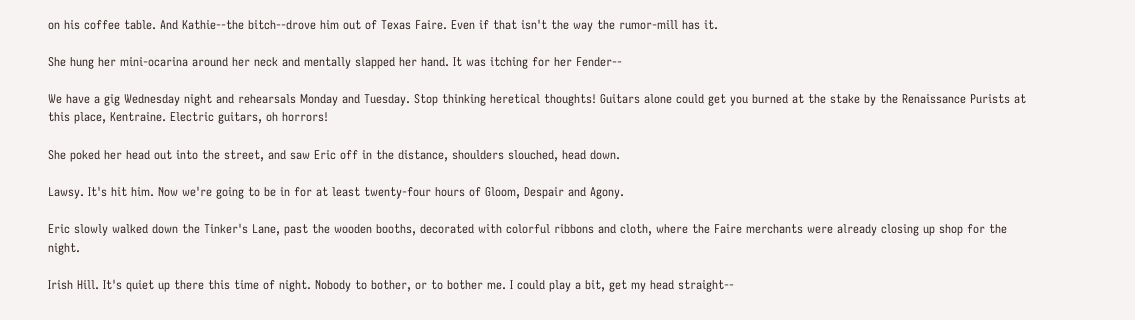on his coffee table. And Kathie--the bitch--drove him out of Texas Faire. Even if that isn't the way the rumor-mill has it.

She hung her mini-ocarina around her neck and mentally slapped her hand. It was itching for her Fender--

We have a gig Wednesday night and rehearsals Monday and Tuesday. Stop thinking heretical thoughts! Guitars alone could get you burned at the stake by the Renaissance Purists at this place, Kentraine. Electric guitars, oh horrors!

She poked her head out into the street, and saw Eric off in the distance, shoulders slouched, head down.

Lawsy. It's hit him. Now we're going to be in for at least twenty-four hours of Gloom, Despair and Agony.

Eric slowly walked down the Tinker's Lane, past the wooden booths, decorated with colorful ribbons and cloth, where the Faire merchants were already closing up shop for the night.

Irish Hill. It's quiet up there this time of night. Nobody to bother, or to bother me. I could play a bit, get my head straight--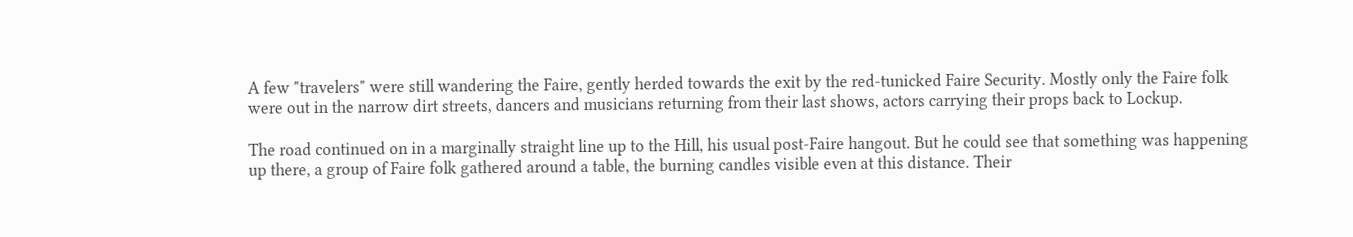A few "travelers" were still wandering the Faire, gently herded towards the exit by the red-tunicked Faire Security. Mostly only the Faire folk were out in the narrow dirt streets, dancers and musicians returning from their last shows, actors carrying their props back to Lockup.

The road continued on in a marginally straight line up to the Hill, his usual post-Faire hangout. But he could see that something was happening up there, a group of Faire folk gathered around a table, the burning candles visible even at this distance. Their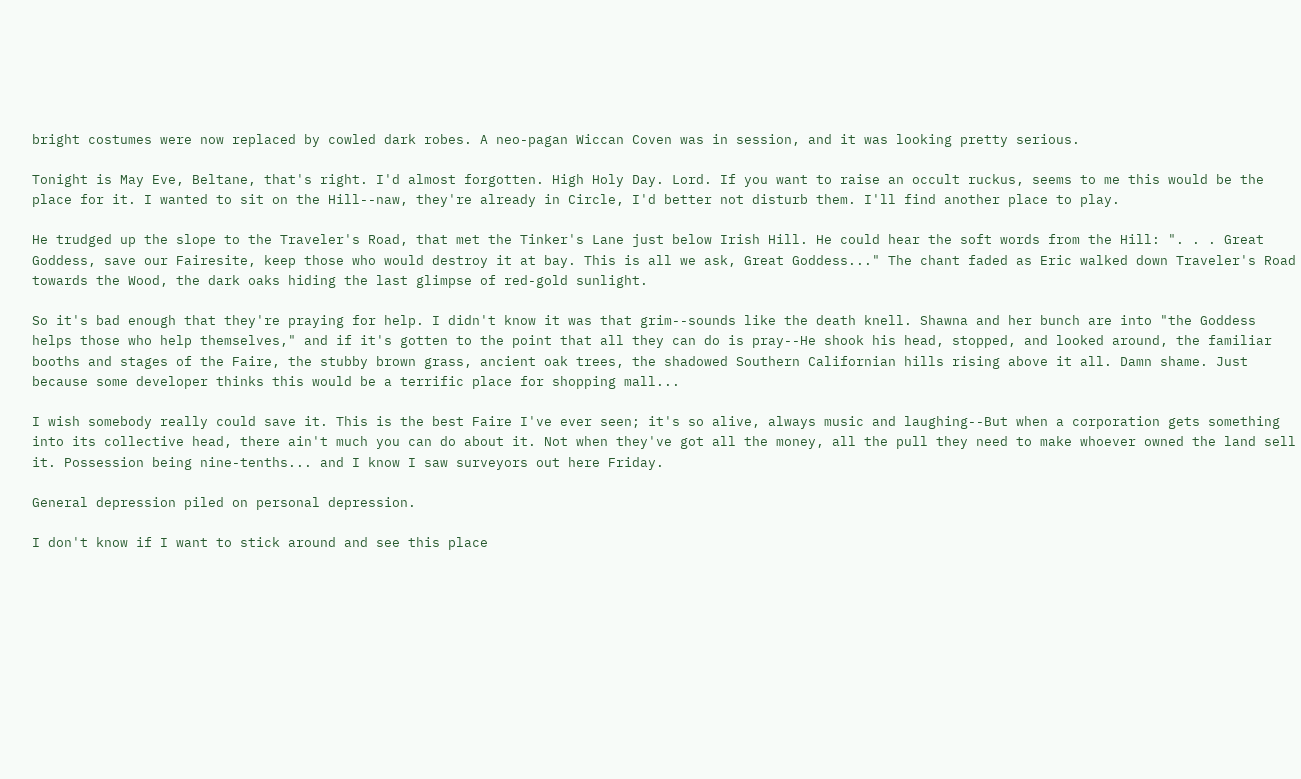bright costumes were now replaced by cowled dark robes. A neo-pagan Wiccan Coven was in session, and it was looking pretty serious.

Tonight is May Eve, Beltane, that's right. I'd almost forgotten. High Holy Day. Lord. If you want to raise an occult ruckus, seems to me this would be the place for it. I wanted to sit on the Hill--naw, they're already in Circle, I'd better not disturb them. I'll find another place to play.

He trudged up the slope to the Traveler's Road, that met the Tinker's Lane just below Irish Hill. He could hear the soft words from the Hill: ". . . Great Goddess, save our Fairesite, keep those who would destroy it at bay. This is all we ask, Great Goddess..." The chant faded as Eric walked down Traveler's Road towards the Wood, the dark oaks hiding the last glimpse of red-gold sunlight.

So it's bad enough that they're praying for help. I didn't know it was that grim--sounds like the death knell. Shawna and her bunch are into "the Goddess helps those who help themselves," and if it's gotten to the point that all they can do is pray--He shook his head, stopped, and looked around, the familiar booths and stages of the Faire, the stubby brown grass, ancient oak trees, the shadowed Southern Californian hills rising above it all. Damn shame. Just because some developer thinks this would be a terrific place for shopping mall...

I wish somebody really could save it. This is the best Faire I've ever seen; it's so alive, always music and laughing--But when a corporation gets something into its collective head, there ain't much you can do about it. Not when they've got all the money, all the pull they need to make whoever owned the land sell it. Possession being nine-tenths... and I know I saw surveyors out here Friday.

General depression piled on personal depression.

I don't know if I want to stick around and see this place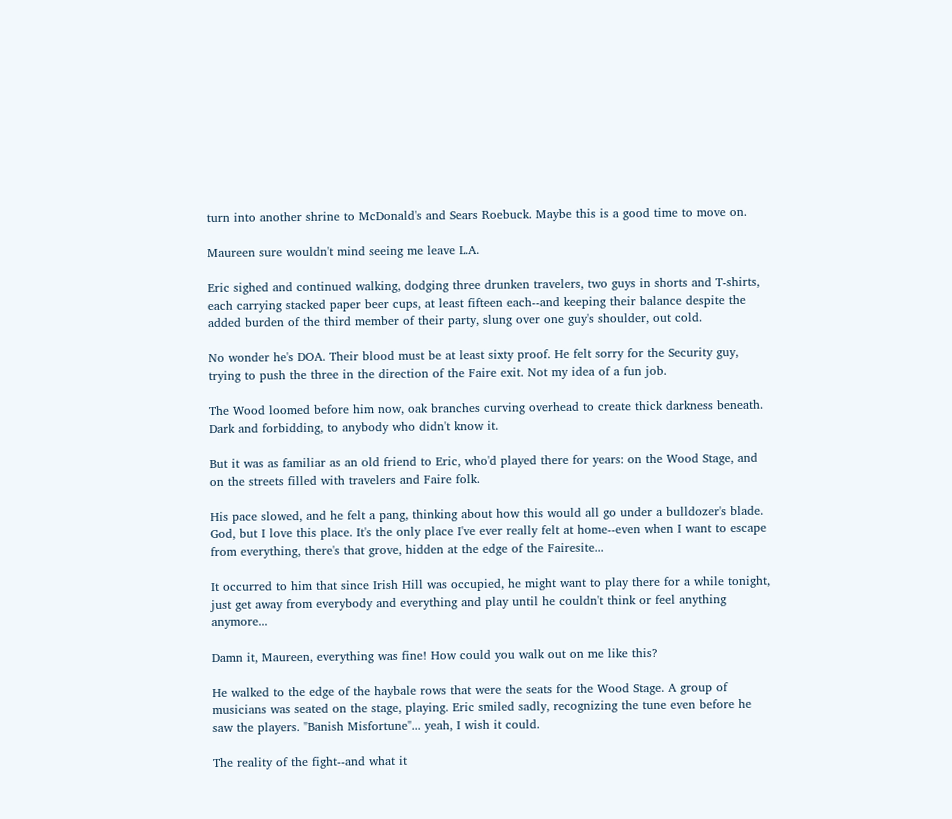turn into another shrine to McDonald's and Sears Roebuck. Maybe this is a good time to move on.

Maureen sure wouldn't mind seeing me leave L.A.

Eric sighed and continued walking, dodging three drunken travelers, two guys in shorts and T-shirts, each carrying stacked paper beer cups, at least fifteen each--and keeping their balance despite the added burden of the third member of their party, slung over one guy's shoulder, out cold.

No wonder he's DOA. Their blood must be at least sixty proof. He felt sorry for the Security guy, trying to push the three in the direction of the Faire exit. Not my idea of a fun job.

The Wood loomed before him now, oak branches curving overhead to create thick darkness beneath. Dark and forbidding, to anybody who didn't know it.

But it was as familiar as an old friend to Eric, who'd played there for years: on the Wood Stage, and on the streets filled with travelers and Faire folk.

His pace slowed, and he felt a pang, thinking about how this would all go under a bulldozer's blade. God, but I love this place. It's the only place I've ever really felt at home--even when I want to escape from everything, there's that grove, hidden at the edge of the Fairesite...

It occurred to him that since Irish Hill was occupied, he might want to play there for a while tonight, just get away from everybody and everything and play until he couldn't think or feel anything anymore...

Damn it, Maureen, everything was fine! How could you walk out on me like this?

He walked to the edge of the haybale rows that were the seats for the Wood Stage. A group of musicians was seated on the stage, playing. Eric smiled sadly, recognizing the tune even before he saw the players. "Banish Misfortune"... yeah, I wish it could.

The reality of the fight--and what it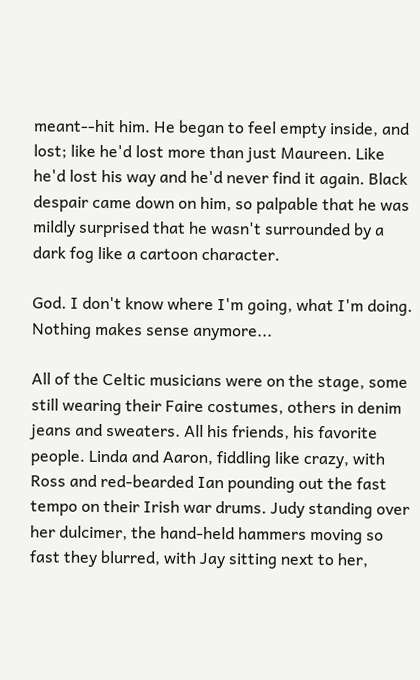meant--hit him. He began to feel empty inside, and lost; like he'd lost more than just Maureen. Like he'd lost his way and he'd never find it again. Black despair came down on him, so palpable that he was mildly surprised that he wasn't surrounded by a dark fog like a cartoon character.

God. I don't know where I'm going, what I'm doing. Nothing makes sense anymore...

All of the Celtic musicians were on the stage, some still wearing their Faire costumes, others in denim jeans and sweaters. All his friends, his favorite people. Linda and Aaron, fiddling like crazy, with Ross and red-bearded Ian pounding out the fast tempo on their Irish war drums. Judy standing over her dulcimer, the hand-held hammers moving so fast they blurred, with Jay sitting next to her,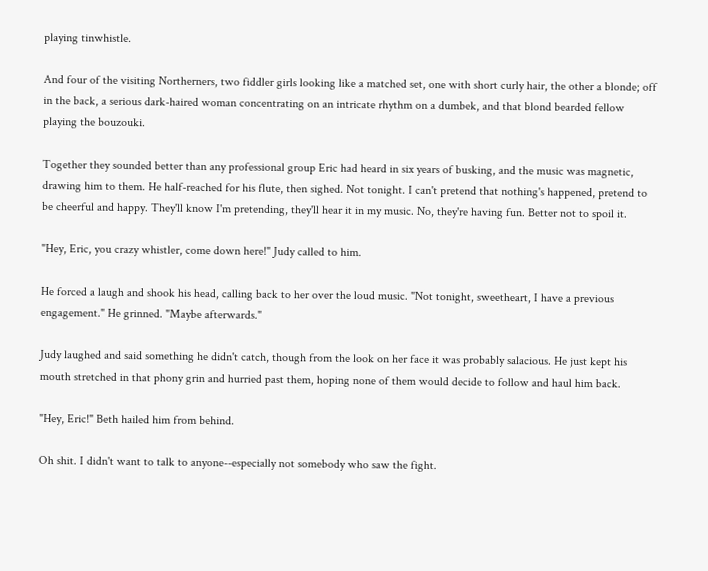playing tinwhistle.

And four of the visiting Northerners, two fiddler girls looking like a matched set, one with short curly hair, the other a blonde; off in the back, a serious dark-haired woman concentrating on an intricate rhythm on a dumbek, and that blond bearded fellow playing the bouzouki.

Together they sounded better than any professional group Eric had heard in six years of busking, and the music was magnetic, drawing him to them. He half-reached for his flute, then sighed. Not tonight. I can't pretend that nothing's happened, pretend to be cheerful and happy. They'll know I'm pretending, they'll hear it in my music. No, they're having fun. Better not to spoil it.

"Hey, Eric, you crazy whistler, come down here!" Judy called to him.

He forced a laugh and shook his head, calling back to her over the loud music. "Not tonight, sweetheart, I have a previous engagement." He grinned. "Maybe afterwards."

Judy laughed and said something he didn't catch, though from the look on her face it was probably salacious. He just kept his mouth stretched in that phony grin and hurried past them, hoping none of them would decide to follow and haul him back.

"Hey, Eric!" Beth hailed him from behind.

Oh shit. I didn't want to talk to anyone--especially not somebody who saw the fight.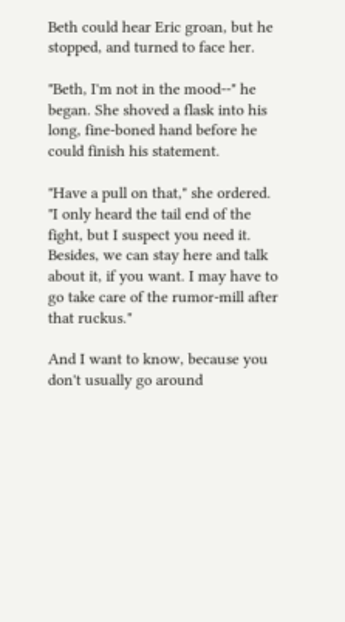Beth could hear Eric groan, but he stopped, and turned to face her.

"Beth, I'm not in the mood--" he began. She shoved a flask into his long, fine-boned hand before he could finish his statement.

"Have a pull on that," she ordered. "I only heard the tail end of the fight, but I suspect you need it. Besides, we can stay here and talk about it, if you want. I may have to go take care of the rumor-mill after that ruckus."

And I want to know, because you don't usually go around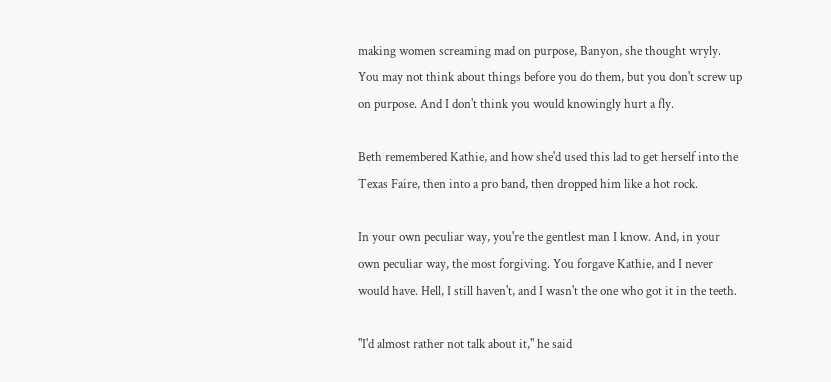making women screaming mad on purpose, Banyon, she thought wryly. You may not think about things before you do them, but you don't screw up on purpose. And I don't think you would knowingly hurt a fly.

Beth remembered Kathie, and how she'd used this lad to get herself into the Texas Faire, then into a pro band, then dropped him like a hot rock.

In your own peculiar way, you're the gentlest man I know. And, in your own peculiar way, the most forgiving. You forgave Kathie, and I never would have. Hell, I still haven't, and I wasn't the one who got it in the teeth.

"I'd almost rather not talk about it," he said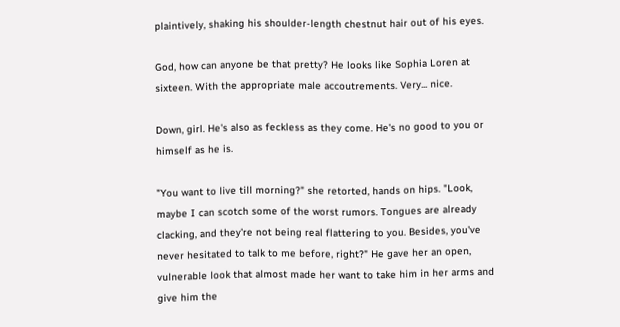plaintively, shaking his shoulder-length chestnut hair out of his eyes.

God, how can anyone be that pretty? He looks like Sophia Loren at sixteen. With the appropriate male accoutrements. Very... nice.

Down, girl. He's also as feckless as they come. He's no good to you or himself as he is.

"You want to live till morning?" she retorted, hands on hips. "Look, maybe I can scotch some of the worst rumors. Tongues are already clacking, and they're not being real flattering to you. Besides, you've never hesitated to talk to me before, right?" He gave her an open, vulnerable look that almost made her want to take him in her arms and give him the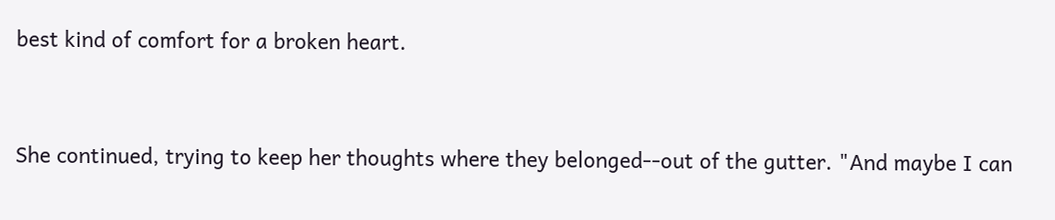best kind of comfort for a broken heart.


She continued, trying to keep her thoughts where they belonged--out of the gutter. "And maybe I can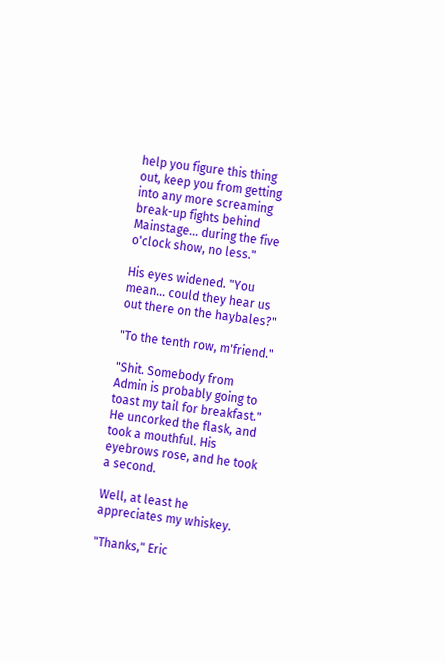help you figure this thing out, keep you from getting into any more screaming break-up fights behind Mainstage... during the five o'clock show, no less."

His eyes widened. "You mean... could they hear us out there on the haybales?"

"To the tenth row, m'friend."

"Shit. Somebody from Admin is probably going to toast my tail for breakfast." He uncorked the flask, and took a mouthful. His eyebrows rose, and he took a second.

Well, at least he appreciates my whiskey.

"Thanks," Eric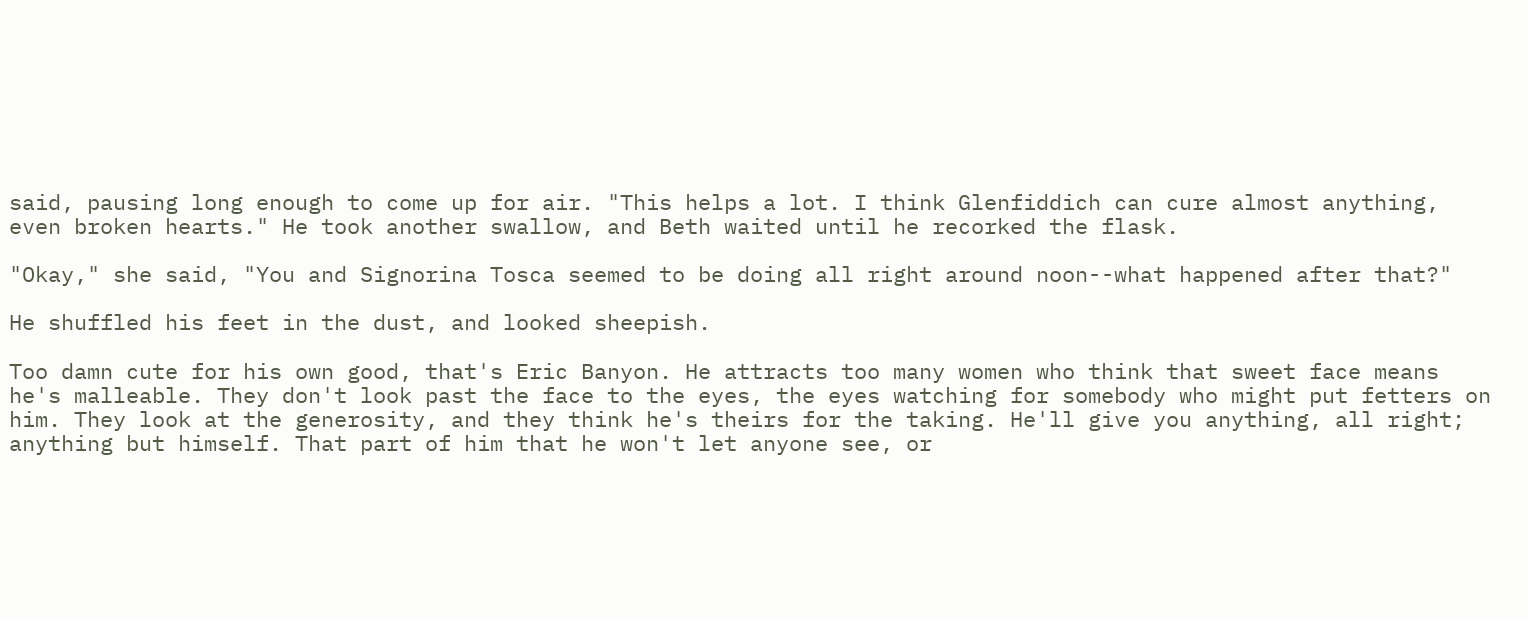said, pausing long enough to come up for air. "This helps a lot. I think Glenfiddich can cure almost anything, even broken hearts." He took another swallow, and Beth waited until he recorked the flask.

"Okay," she said, "You and Signorina Tosca seemed to be doing all right around noon--what happened after that?"

He shuffled his feet in the dust, and looked sheepish.

Too damn cute for his own good, that's Eric Banyon. He attracts too many women who think that sweet face means he's malleable. They don't look past the face to the eyes, the eyes watching for somebody who might put fetters on him. They look at the generosity, and they think he's theirs for the taking. He'll give you anything, all right; anything but himself. That part of him that he won't let anyone see, or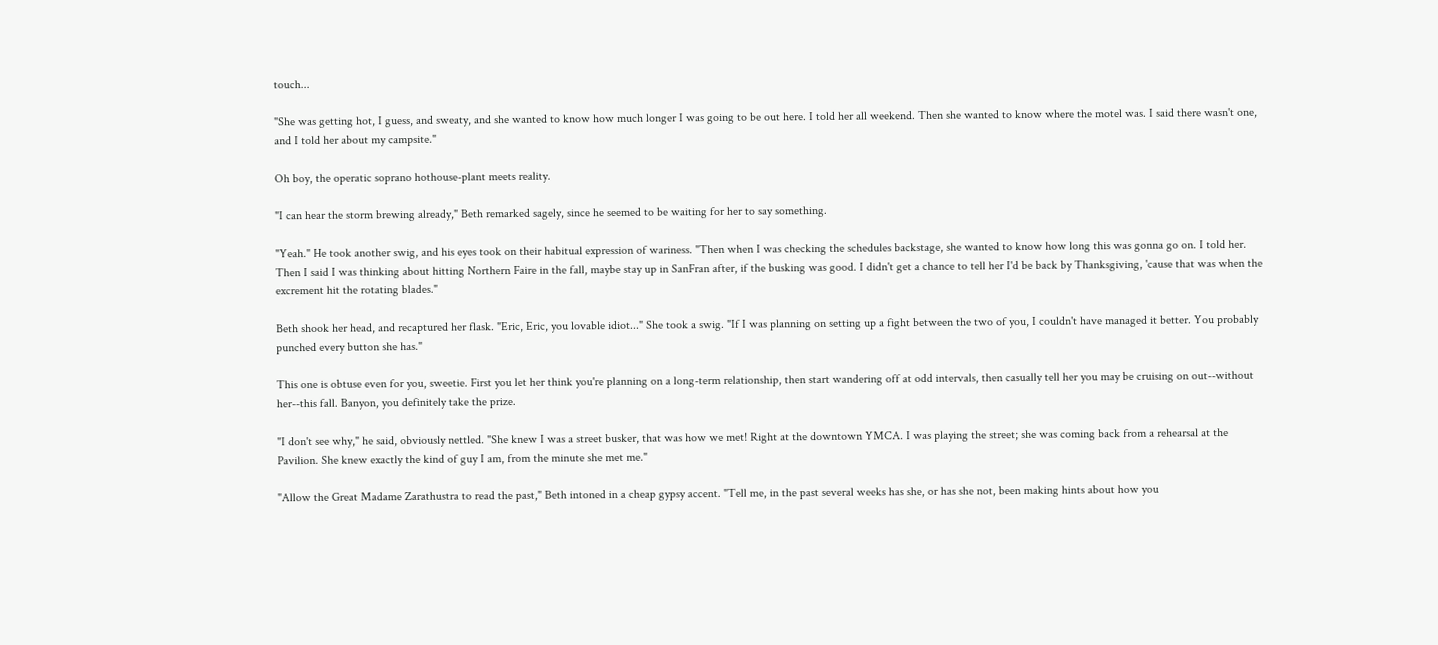touch...

"She was getting hot, I guess, and sweaty, and she wanted to know how much longer I was going to be out here. I told her all weekend. Then she wanted to know where the motel was. I said there wasn't one, and I told her about my campsite."

Oh boy, the operatic soprano hothouse-plant meets reality.

"I can hear the storm brewing already," Beth remarked sagely, since he seemed to be waiting for her to say something.

"Yeah." He took another swig, and his eyes took on their habitual expression of wariness. "Then when I was checking the schedules backstage, she wanted to know how long this was gonna go on. I told her. Then I said I was thinking about hitting Northern Faire in the fall, maybe stay up in SanFran after, if the busking was good. I didn't get a chance to tell her I'd be back by Thanksgiving, 'cause that was when the excrement hit the rotating blades."

Beth shook her head, and recaptured her flask. "Eric, Eric, you lovable idiot..." She took a swig. "If I was planning on setting up a fight between the two of you, I couldn't have managed it better. You probably punched every button she has."

This one is obtuse even for you, sweetie. First you let her think you're planning on a long-term relationship, then start wandering off at odd intervals, then casually tell her you may be cruising on out--without her--this fall. Banyon, you definitely take the prize.

"I don't see why," he said, obviously nettled. "She knew I was a street busker, that was how we met! Right at the downtown YMCA. I was playing the street; she was coming back from a rehearsal at the Pavilion. She knew exactly the kind of guy I am, from the minute she met me."

"Allow the Great Madame Zarathustra to read the past," Beth intoned in a cheap gypsy accent. "Tell me, in the past several weeks has she, or has she not, been making hints about how you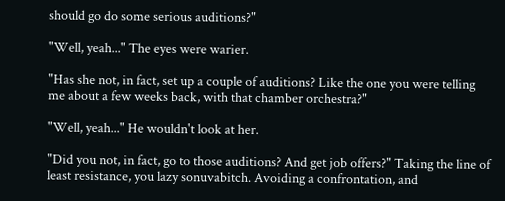should go do some serious auditions?"

"Well, yeah..." The eyes were warier.

"Has she not, in fact, set up a couple of auditions? Like the one you were telling me about a few weeks back, with that chamber orchestra?"

"Well, yeah..." He wouldn't look at her.

"Did you not, in fact, go to those auditions? And get job offers?" Taking the line of least resistance, you lazy sonuvabitch. Avoiding a confrontation, and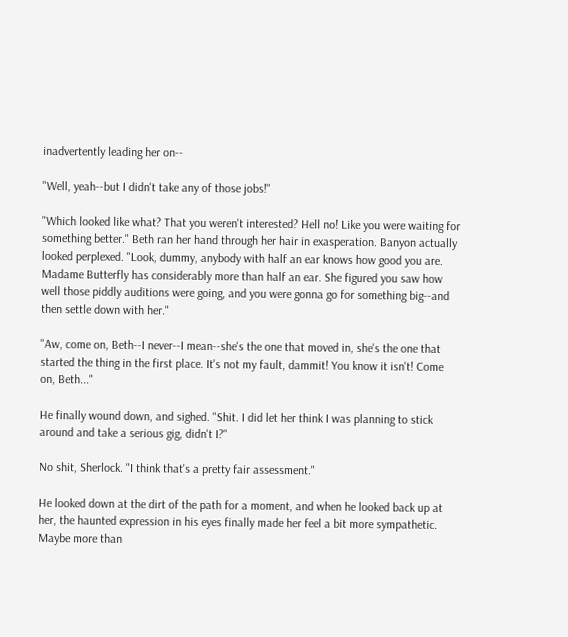inadvertently leading her on--

"Well, yeah--but I didn't take any of those jobs!"

"Which looked like what? That you weren't interested? Hell no! Like you were waiting for something better." Beth ran her hand through her hair in exasperation. Banyon actually looked perplexed. "Look, dummy, anybody with half an ear knows how good you are. Madame Butterfly has considerably more than half an ear. She figured you saw how well those piddly auditions were going, and you were gonna go for something big--and then settle down with her."

"Aw, come on, Beth--I never--I mean--she's the one that moved in, she's the one that started the thing in the first place. It's not my fault, dammit! You know it isn't! Come on, Beth..."

He finally wound down, and sighed. "Shit. I did let her think I was planning to stick around and take a serious gig, didn't I?"

No shit, Sherlock. "I think that's a pretty fair assessment."

He looked down at the dirt of the path for a moment, and when he looked back up at her, the haunted expression in his eyes finally made her feel a bit more sympathetic. Maybe more than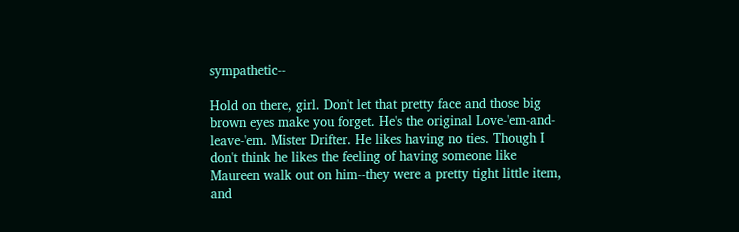sympathetic--

Hold on there, girl. Don't let that pretty face and those big brown eyes make you forget. He's the original Love-'em-and-leave-'em. Mister Drifter. He likes having no ties. Though I don't think he likes the feeling of having someone like Maureen walk out on him--they were a pretty tight little item, and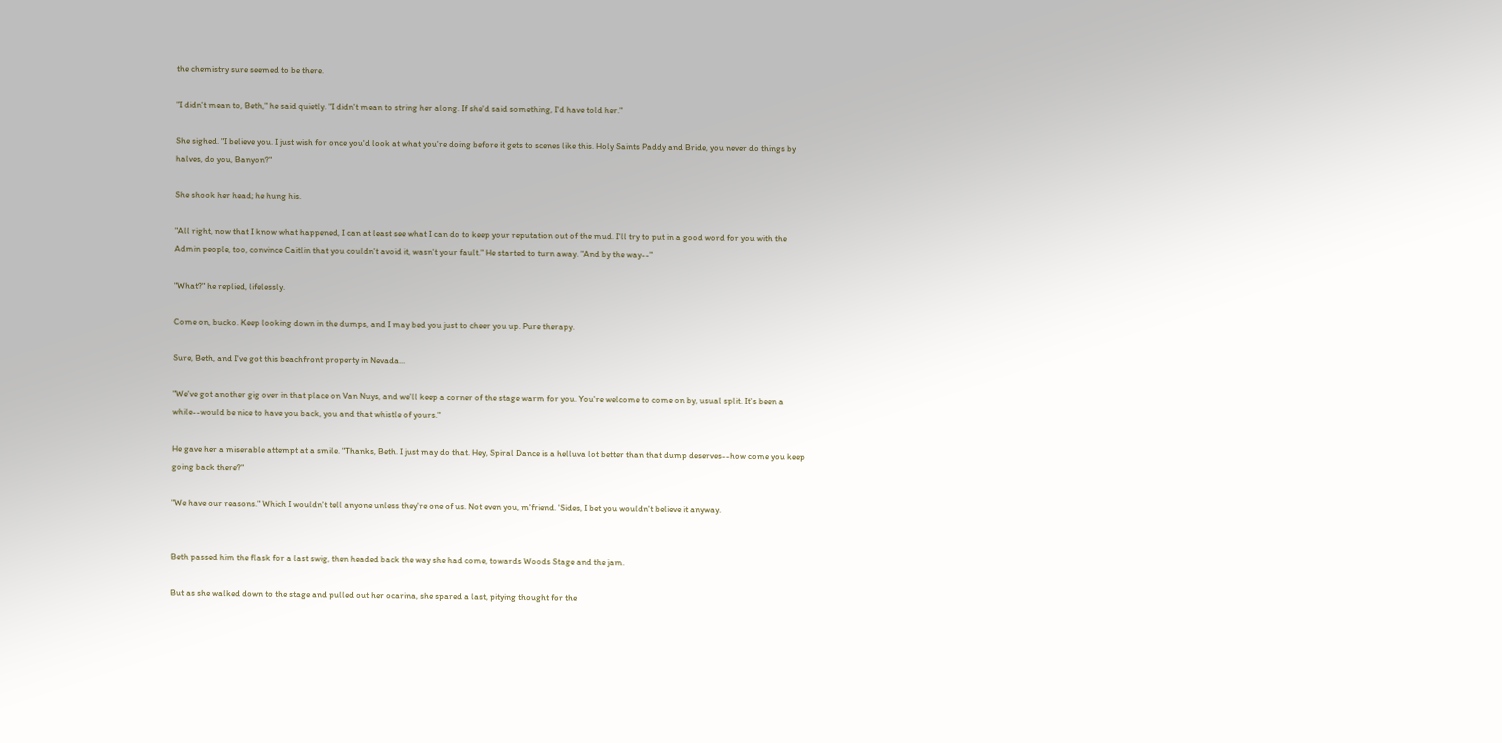the chemistry sure seemed to be there.

"I didn't mean to, Beth," he said quietly. "I didn't mean to string her along. If she'd said something, I'd have told her."

She sighed. "I believe you. I just wish for once you'd look at what you're doing before it gets to scenes like this. Holy Saints Paddy and Bride, you never do things by halves, do you, Banyon?"

She shook her head; he hung his.

"All right, now that I know what happened, I can at least see what I can do to keep your reputation out of the mud. I'll try to put in a good word for you with the Admin people, too, convince Caitlin that you couldn't avoid it, wasn't your fault." He started to turn away. "And by the way--"

"What?" he replied, lifelessly.

Come on, bucko. Keep looking down in the dumps, and I may bed you just to cheer you up. Pure therapy.

Sure, Beth, and I've got this beachfront property in Nevada...

"We've got another gig over in that place on Van Nuys, and we'll keep a corner of the stage warm for you. You're welcome to come on by, usual split. It's been a while--would be nice to have you back, you and that whistle of yours."

He gave her a miserable attempt at a smile. "Thanks, Beth. I just may do that. Hey, Spiral Dance is a helluva lot better than that dump deserves--how come you keep going back there?"

"We have our reasons." Which I wouldn't tell anyone unless they're one of us. Not even you, m'friend. 'Sides, I bet you wouldn't believe it anyway.


Beth passed him the flask for a last swig, then headed back the way she had come, towards Woods Stage and the jam.

But as she walked down to the stage and pulled out her ocarina, she spared a last, pitying thought for the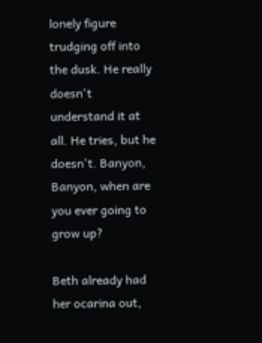lonely figure trudging off into the dusk. He really doesn't understand it at all. He tries, but he doesn't. Banyon, Banyon, when are you ever going to grow up?

Beth already had her ocarina out,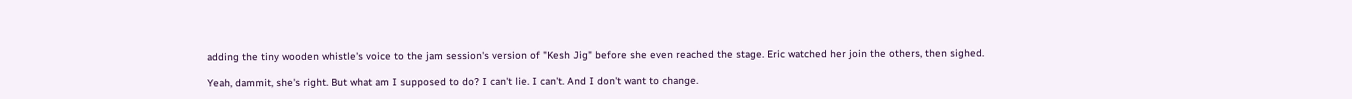adding the tiny wooden whistle's voice to the jam session's version of "Kesh Jig" before she even reached the stage. Eric watched her join the others, then sighed.

Yeah, dammit, she's right. But what am I supposed to do? I can't lie. I can't. And I don't want to change.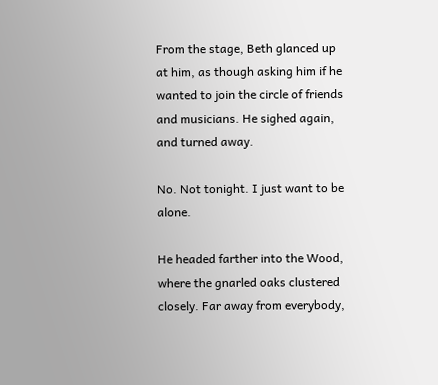From the stage, Beth glanced up at him, as though asking him if he wanted to join the circle of friends and musicians. He sighed again, and turned away.

No. Not tonight. I just want to be alone.

He headed farther into the Wood, where the gnarled oaks clustered closely. Far away from everybody,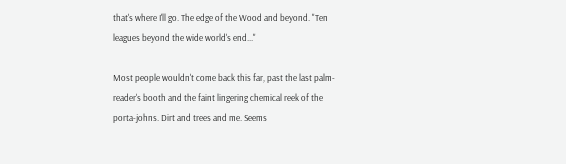that's where I'll go. The edge of the Wood and beyond. "Ten leagues beyond the wide world's end..."

Most people wouldn't come back this far, past the last palm-reader's booth and the faint lingering chemical reek of the porta-johns. Dirt and trees and me. Seems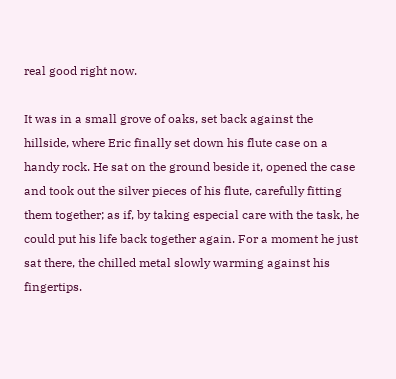real good right now.

It was in a small grove of oaks, set back against the hillside, where Eric finally set down his flute case on a handy rock. He sat on the ground beside it, opened the case and took out the silver pieces of his flute, carefully fitting them together; as if, by taking especial care with the task, he could put his life back together again. For a moment he just sat there, the chilled metal slowly warming against his fingertips.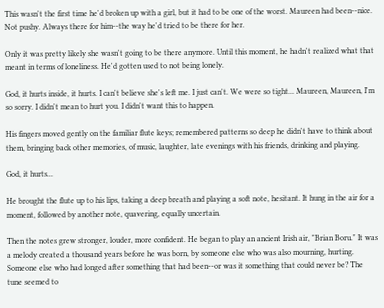This wasn't the first time he'd broken up with a girl, but it had to be one of the worst. Maureen had been--nice. Not pushy. Always there for him--the way he'd tried to be there for her.

Only it was pretty likely she wasn't going to be there anymore. Until this moment, he hadn't realized what that meant in terms of loneliness. He'd gotten used to not being lonely.

God, it hurts inside, it hurts. I can't believe she's left me. I just can't. We were so tight... Maureen, Maureen, I'm so sorry. I didn't mean to hurt you. I didn't want this to happen.

His fingers moved gently on the familiar flute keys; remembered patterns so deep he didn't have to think about them, bringing back other memories, of music, laughter, late evenings with his friends, drinking and playing.

God, it hurts...

He brought the flute up to his lips, taking a deep breath and playing a soft note, hesitant. It hung in the air for a moment, followed by another note, quavering, equally uncertain.

Then the notes grew stronger, louder, more confident. He began to play an ancient Irish air, "Brian Boru." It was a melody created a thousand years before he was born, by someone else who was also mourning, hurting. Someone else who had longed after something that had been--or was it something that could never be? The tune seemed to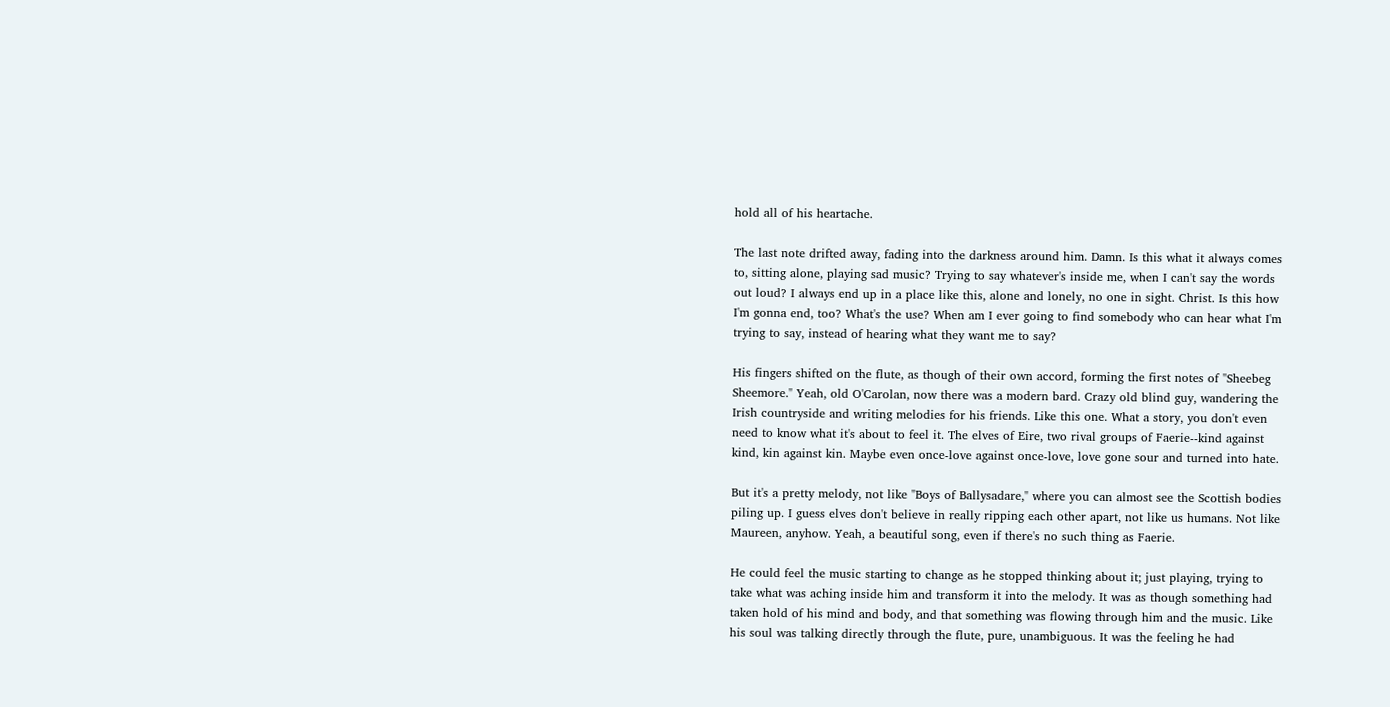hold all of his heartache.

The last note drifted away, fading into the darkness around him. Damn. Is this what it always comes to, sitting alone, playing sad music? Trying to say whatever's inside me, when I can't say the words out loud? I always end up in a place like this, alone and lonely, no one in sight. Christ. Is this how I'm gonna end, too? What's the use? When am I ever going to find somebody who can hear what I'm trying to say, instead of hearing what they want me to say?

His fingers shifted on the flute, as though of their own accord, forming the first notes of "Sheebeg Sheemore." Yeah, old O'Carolan, now there was a modern bard. Crazy old blind guy, wandering the Irish countryside and writing melodies for his friends. Like this one. What a story, you don't even need to know what it's about to feel it. The elves of Eire, two rival groups of Faerie--kind against kind, kin against kin. Maybe even once-love against once-love, love gone sour and turned into hate.

But it's a pretty melody, not like "Boys of Ballysadare," where you can almost see the Scottish bodies piling up. I guess elves don't believe in really ripping each other apart, not like us humans. Not like Maureen, anyhow. Yeah, a beautiful song, even if there's no such thing as Faerie.

He could feel the music starting to change as he stopped thinking about it; just playing, trying to take what was aching inside him and transform it into the melody. It was as though something had taken hold of his mind and body, and that something was flowing through him and the music. Like his soul was talking directly through the flute, pure, unambiguous. It was the feeling he had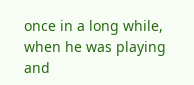once in a long while, when he was playing and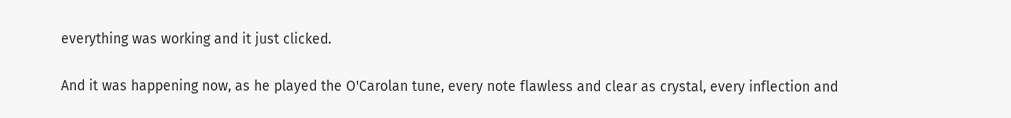everything was working and it just clicked.

And it was happening now, as he played the O'Carolan tune, every note flawless and clear as crystal, every inflection and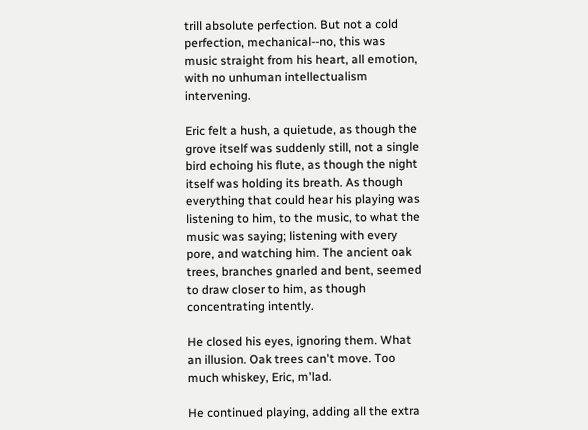trill absolute perfection. But not a cold perfection, mechanical--no, this was music straight from his heart, all emotion, with no unhuman intellectualism intervening.

Eric felt a hush, a quietude, as though the grove itself was suddenly still, not a single bird echoing his flute, as though the night itself was holding its breath. As though everything that could hear his playing was listening to him, to the music, to what the music was saying; listening with every pore, and watching him. The ancient oak trees, branches gnarled and bent, seemed to draw closer to him, as though concentrating intently.

He closed his eyes, ignoring them. What an illusion. Oak trees can't move. Too much whiskey, Eric, m'lad.

He continued playing, adding all the extra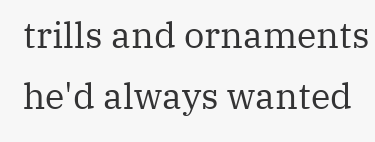trills and ornaments he'd always wanted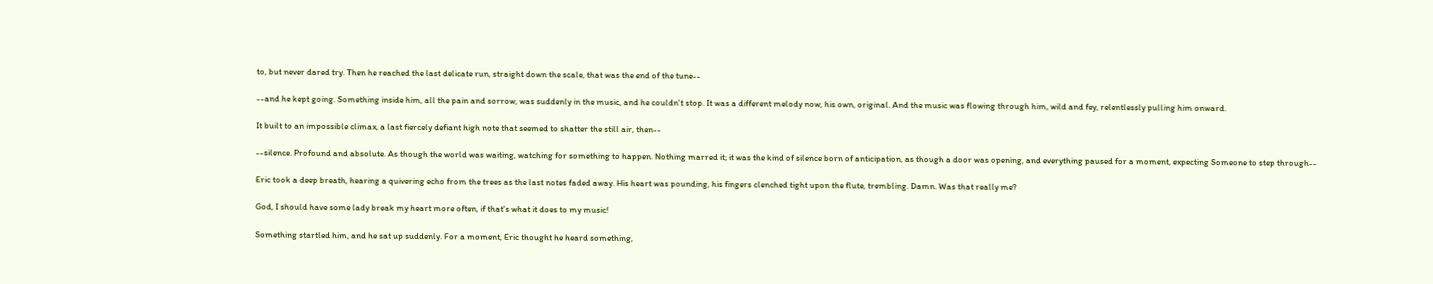to, but never dared try. Then he reached the last delicate run, straight down the scale, that was the end of the tune--

--and he kept going. Something inside him, all the pain and sorrow, was suddenly in the music, and he couldn't stop. It was a different melody now, his own, original. And the music was flowing through him, wild and fey, relentlessly pulling him onward.

It built to an impossible climax, a last fiercely defiant high note that seemed to shatter the still air, then--

--silence. Profound and absolute. As though the world was waiting, watching for something to happen. Nothing marred it; it was the kind of silence born of anticipation, as though a door was opening, and everything paused for a moment, expecting Someone to step through--

Eric took a deep breath, hearing a quivering echo from the trees as the last notes faded away. His heart was pounding, his fingers clenched tight upon the flute, trembling. Damn. Was that really me?

God, I should have some lady break my heart more often, if that's what it does to my music!

Something startled him, and he sat up suddenly. For a moment, Eric thought he heard something,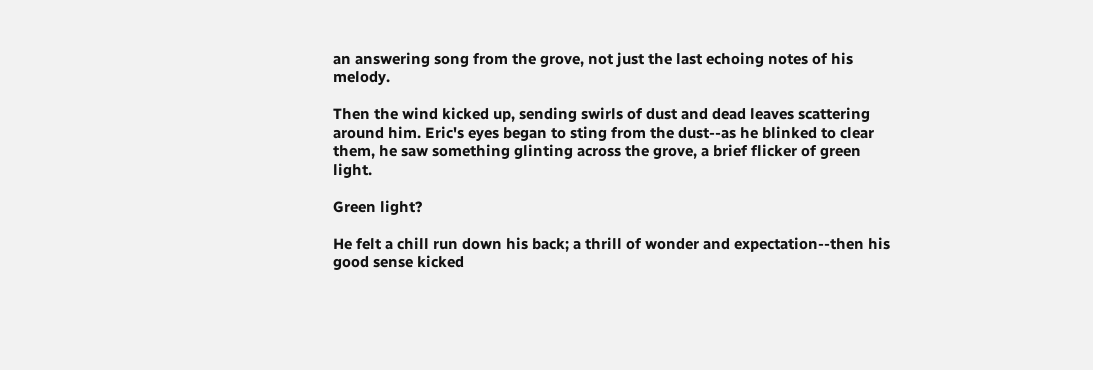an answering song from the grove, not just the last echoing notes of his melody.

Then the wind kicked up, sending swirls of dust and dead leaves scattering around him. Eric's eyes began to sting from the dust--as he blinked to clear them, he saw something glinting across the grove, a brief flicker of green light.

Green light?

He felt a chill run down his back; a thrill of wonder and expectation--then his good sense kicked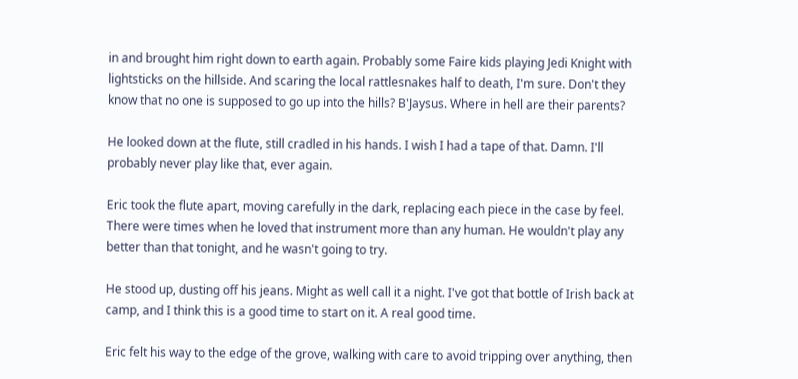in and brought him right down to earth again. Probably some Faire kids playing Jedi Knight with lightsticks on the hillside. And scaring the local rattlesnakes half to death, I'm sure. Don't they know that no one is supposed to go up into the hills? B'Jaysus. Where in hell are their parents?

He looked down at the flute, still cradled in his hands. I wish I had a tape of that. Damn. I'll probably never play like that, ever again.

Eric took the flute apart, moving carefully in the dark, replacing each piece in the case by feel. There were times when he loved that instrument more than any human. He wouldn't play any better than that tonight, and he wasn't going to try.

He stood up, dusting off his jeans. Might as well call it a night. I've got that bottle of Irish back at camp, and I think this is a good time to start on it. A real good time.

Eric felt his way to the edge of the grove, walking with care to avoid tripping over anything, then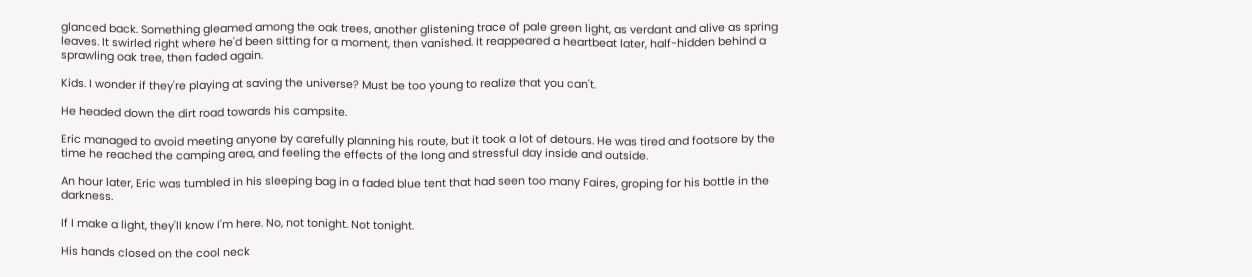glanced back. Something gleamed among the oak trees, another glistening trace of pale green light, as verdant and alive as spring leaves. It swirled right where he'd been sitting for a moment, then vanished. It reappeared a heartbeat later, half-hidden behind a sprawling oak tree, then faded again.

Kids. I wonder if they're playing at saving the universe? Must be too young to realize that you can't.

He headed down the dirt road towards his campsite.

Eric managed to avoid meeting anyone by carefully planning his route, but it took a lot of detours. He was tired and footsore by the time he reached the camping area, and feeling the effects of the long and stressful day inside and outside.

An hour later, Eric was tumbled in his sleeping bag in a faded blue tent that had seen too many Faires, groping for his bottle in the darkness.

If I make a light, they'll know I'm here. No, not tonight. Not tonight.

His hands closed on the cool neck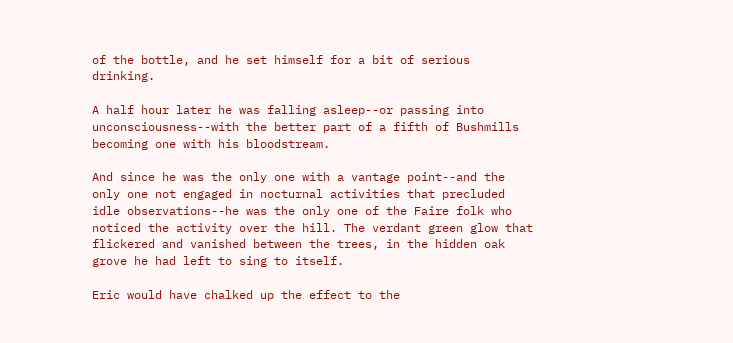of the bottle, and he set himself for a bit of serious drinking.

A half hour later he was falling asleep--or passing into unconsciousness--with the better part of a fifth of Bushmills becoming one with his bloodstream.

And since he was the only one with a vantage point--and the only one not engaged in nocturnal activities that precluded idle observations--he was the only one of the Faire folk who noticed the activity over the hill. The verdant green glow that flickered and vanished between the trees, in the hidden oak grove he had left to sing to itself.

Eric would have chalked up the effect to the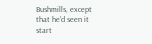Bushmills, except that he'd seen it start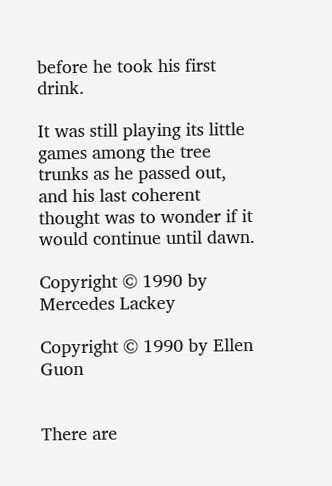before he took his first drink.

It was still playing its little games among the tree trunks as he passed out, and his last coherent thought was to wonder if it would continue until dawn.

Copyright © 1990 by Mercedes Lackey

Copyright © 1990 by Ellen Guon


There are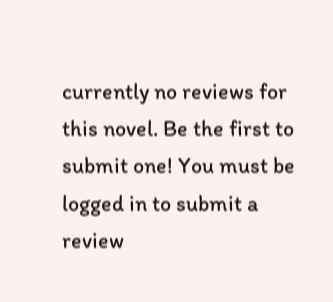currently no reviews for this novel. Be the first to submit one! You must be logged in to submit a review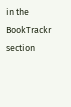in the BookTrackr section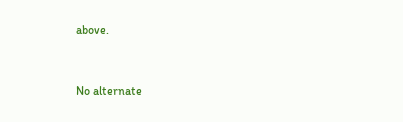above.


No alternate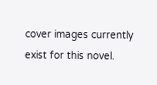cover images currently exist for this novel.